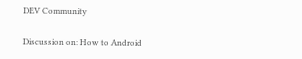DEV Community

Discussion on: How to Android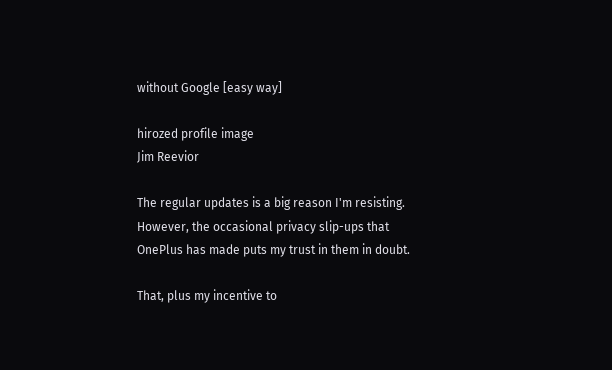without Google [easy way]

hirozed profile image
Jim Reevior

The regular updates is a big reason I'm resisting. However, the occasional privacy slip-ups that OnePlus has made puts my trust in them in doubt.

That, plus my incentive to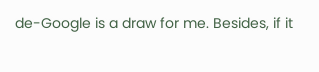de-Google is a draw for me. Besides, if it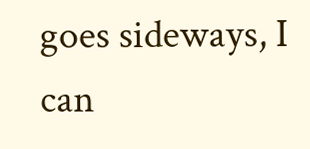goes sideways, I can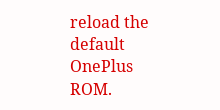reload the default OnePlus ROM.